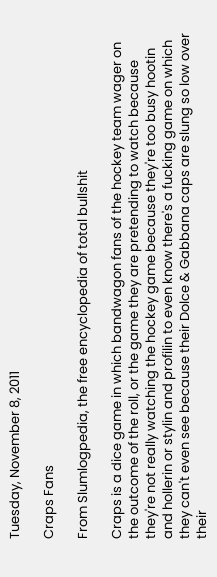Tuesday, November 8, 2011

Craps Fans

From Slumlogpedia, the free encyclopedia of total bullshit

Craps is a dice game in which bandwagon fans of the hockey team wager on the outcome of the roll, or the game they are pretending to watch because they're not really watching the hockey game because they're too busy hootin and hollerin or stylin and profilin to even know there's a fucking game on which they can't even see because their Dolce & Gabbana caps are slung so low over their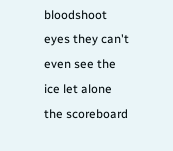bloodshoot eyes they can't even see the ice let alone the scoreboard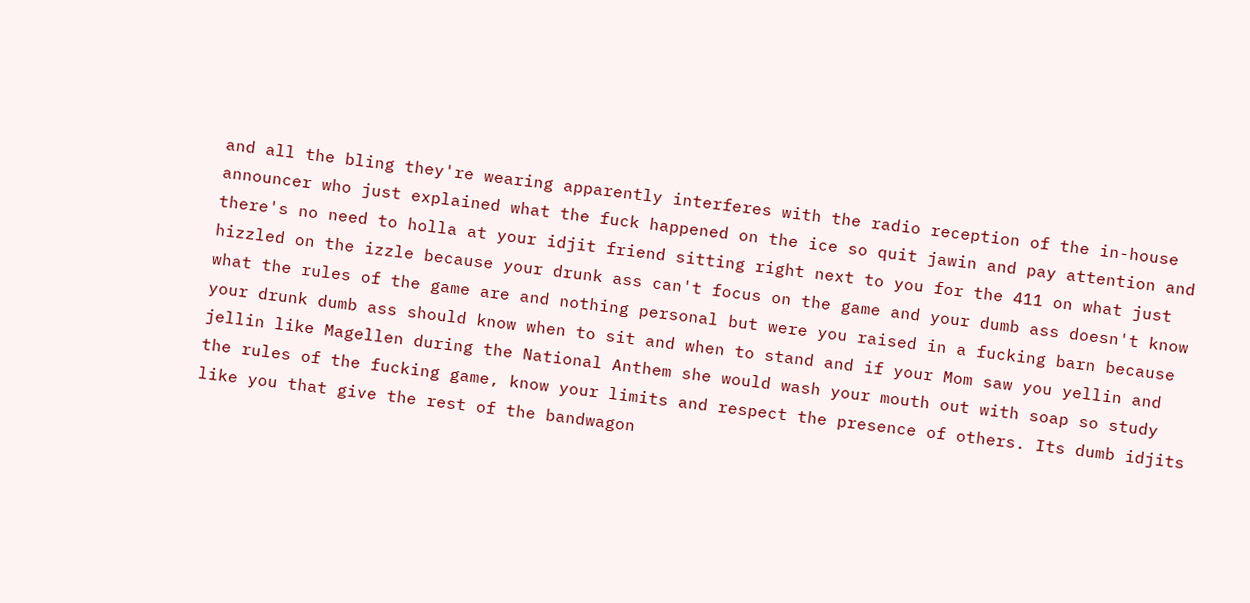and all the bling they're wearing apparently interferes with the radio reception of the in-house announcer who just explained what the fuck happened on the ice so quit jawin and pay attention and there's no need to holla at your idjit friend sitting right next to you for the 411 on what just hizzled on the izzle because your drunk ass can't focus on the game and your dumb ass doesn't know what the rules of the game are and nothing personal but were you raised in a fucking barn because your drunk dumb ass should know when to sit and when to stand and if your Mom saw you yellin and jellin like Magellen during the National Anthem she would wash your mouth out with soap so study the rules of the fucking game, know your limits and respect the presence of others. Its dumb idjits like you that give the rest of the bandwagon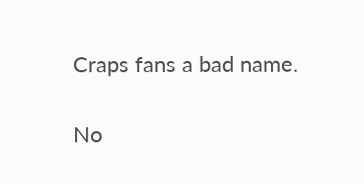Craps fans a bad name.

No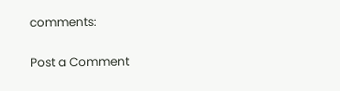comments:

Post a Comment